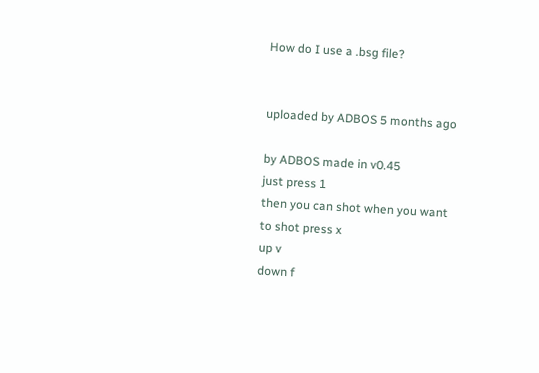How do I use a .bsg file?


uploaded by ADBOS 5 months ago

by ADBOS made in v0.45
just press 1
then you can shot when you want
to shot press x
up v
down f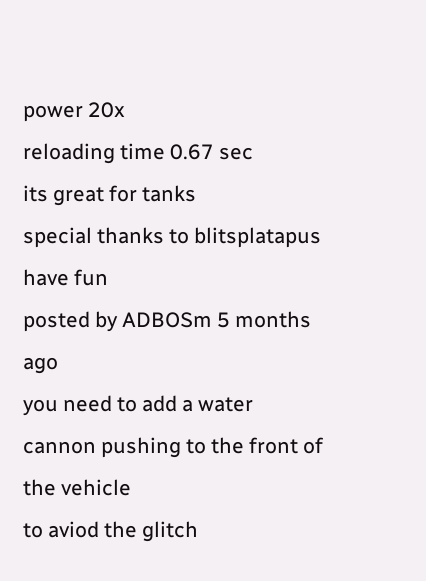power 20x
reloading time 0.67 sec
its great for tanks
special thanks to blitsplatapus
have fun
posted by ADBOSm 5 months ago
you need to add a water cannon pushing to the front of the vehicle
to aviod the glitch